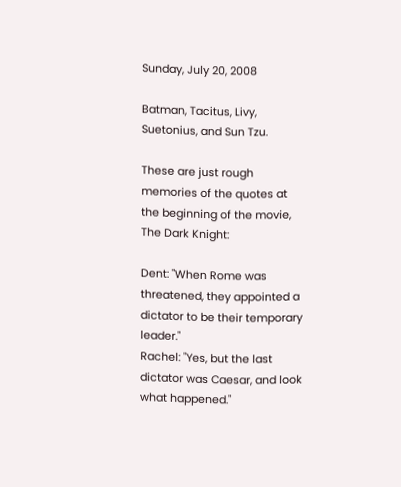Sunday, July 20, 2008

Batman, Tacitus, Livy, Suetonius, and Sun Tzu.

These are just rough memories of the quotes at the beginning of the movie, The Dark Knight:

Dent: "When Rome was threatened, they appointed a dictator to be their temporary leader."
Rachel: "Yes, but the last dictator was Caesar, and look what happened."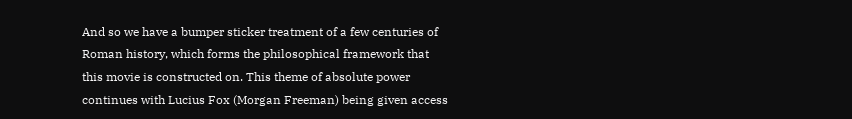And so we have a bumper sticker treatment of a few centuries of Roman history, which forms the philosophical framework that this movie is constructed on. This theme of absolute power continues with Lucius Fox (Morgan Freeman) being given access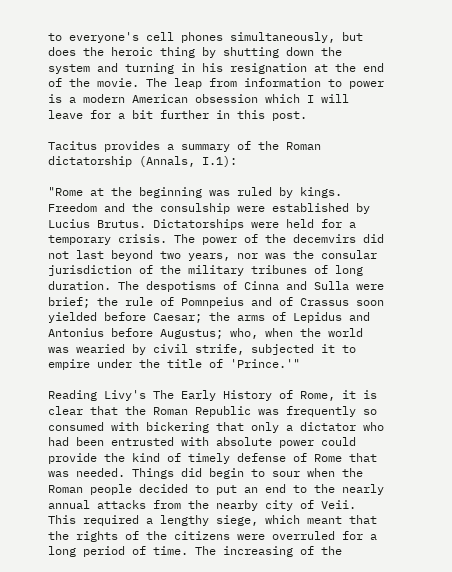to everyone's cell phones simultaneously, but does the heroic thing by shutting down the system and turning in his resignation at the end of the movie. The leap from information to power is a modern American obsession which I will leave for a bit further in this post.

Tacitus provides a summary of the Roman dictatorship (Annals, I.1):

"Rome at the beginning was ruled by kings. Freedom and the consulship were established by Lucius Brutus. Dictatorships were held for a temporary crisis. The power of the decemvirs did not last beyond two years, nor was the consular jurisdiction of the military tribunes of long duration. The despotisms of Cinna and Sulla were brief; the rule of Pomnpeius and of Crassus soon yielded before Caesar; the arms of Lepidus and Antonius before Augustus; who, when the world was wearied by civil strife, subjected it to empire under the title of 'Prince.'"

Reading Livy's The Early History of Rome, it is clear that the Roman Republic was frequently so consumed with bickering that only a dictator who had been entrusted with absolute power could provide the kind of timely defense of Rome that was needed. Things did begin to sour when the Roman people decided to put an end to the nearly annual attacks from the nearby city of Veii. This required a lengthy siege, which meant that the rights of the citizens were overruled for a long period of time. The increasing of the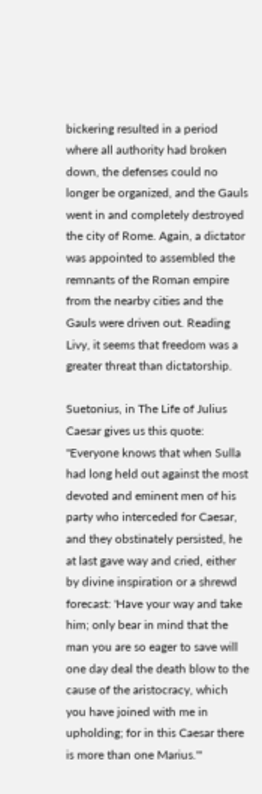bickering resulted in a period where all authority had broken down, the defenses could no longer be organized, and the Gauls went in and completely destroyed the city of Rome. Again, a dictator was appointed to assembled the remnants of the Roman empire from the nearby cities and the Gauls were driven out. Reading Livy, it seems that freedom was a greater threat than dictatorship.

Suetonius, in The Life of Julius Caesar gives us this quote: "Everyone knows that when Sulla had long held out against the most devoted and eminent men of his party who interceded for Caesar, and they obstinately persisted, he at last gave way and cried, either by divine inspiration or a shrewd forecast: 'Have your way and take him; only bear in mind that the man you are so eager to save will one day deal the death blow to the cause of the aristocracy, which you have joined with me in upholding; for in this Caesar there is more than one Marius.'"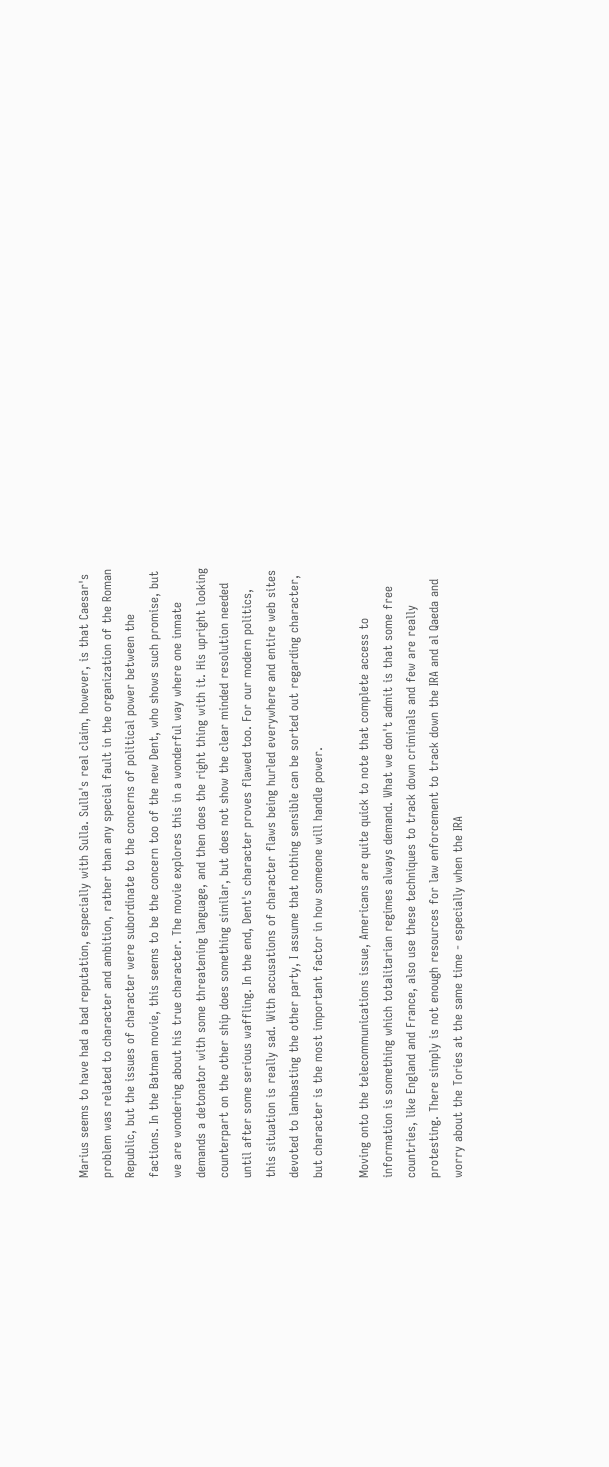Marius seems to have had a bad reputation, especially with Sulla. Sulla's real claim, however, is that Caesar's problem was related to character and ambition, rather than any special fault in the organization of the Roman Republic, but the issues of character were subordinate to the concerns of political power between the factions. In the Batman movie, this seems to be the concern too of the new Dent, who shows such promise, but we are wondering about his true character. The movie explores this in a wonderful way where one inmate demands a detonator with some threatening language, and then does the right thing with it. His upright looking counterpart on the other ship does something similar, but does not show the clear minded resolution needed until after some serious waffling. In the end, Dent's character proves flawed too. For our modern politics, this situation is really sad. With accusations of character flaws being hurled everywhere and entire web sites devoted to lambasting the other party, I assume that nothing sensible can be sorted out regarding character, but character is the most important factor in how someone will handle power.

Moving onto the telecommunications issue, Americans are quite quick to note that complete access to information is something which totalitarian regimes always demand. What we don't admit is that some free countries, like England and France, also use these techniques to track down criminals and few are really protesting. There simply is not enough resources for law enforcement to track down the IRA and al Qaeda and worry about the Tories at the same time - especially when the IRA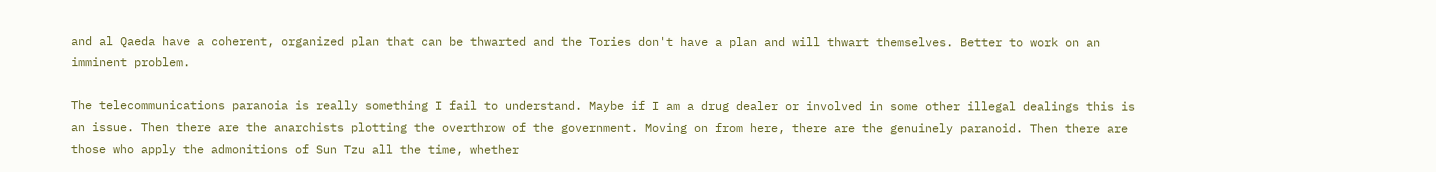and al Qaeda have a coherent, organized plan that can be thwarted and the Tories don't have a plan and will thwart themselves. Better to work on an imminent problem.

The telecommunications paranoia is really something I fail to understand. Maybe if I am a drug dealer or involved in some other illegal dealings this is an issue. Then there are the anarchists plotting the overthrow of the government. Moving on from here, there are the genuinely paranoid. Then there are those who apply the admonitions of Sun Tzu all the time, whether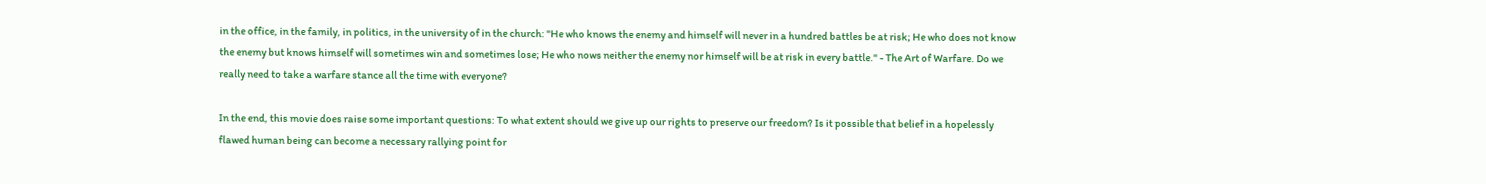in the office, in the family, in politics, in the university of in the church: "He who knows the enemy and himself will never in a hundred battles be at risk; He who does not know the enemy but knows himself will sometimes win and sometimes lose; He who nows neither the enemy nor himself will be at risk in every battle." - The Art of Warfare. Do we really need to take a warfare stance all the time with everyone?

In the end, this movie does raise some important questions: To what extent should we give up our rights to preserve our freedom? Is it possible that belief in a hopelessly flawed human being can become a necessary rallying point for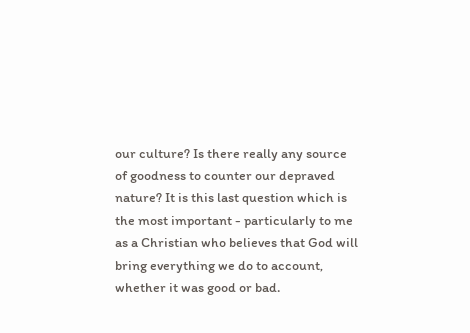our culture? Is there really any source of goodness to counter our depraved nature? It is this last question which is the most important - particularly to me as a Christian who believes that God will bring everything we do to account, whether it was good or bad.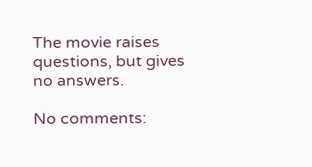The movie raises questions, but gives no answers.

No comments: